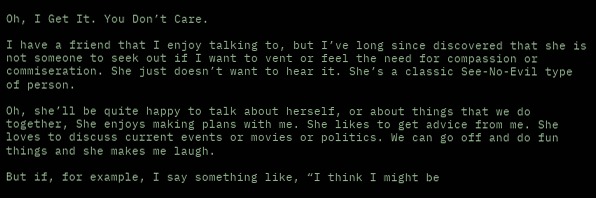Oh, I Get It. You Don’t Care.

I have a friend that I enjoy talking to, but I’ve long since discovered that she is not someone to seek out if I want to vent or feel the need for compassion or commiseration. She just doesn’t want to hear it. She’s a classic See-No-Evil type of person.

Oh, she’ll be quite happy to talk about herself, or about things that we do together, She enjoys making plans with me. She likes to get advice from me. She loves to discuss current events or movies or politics. We can go off and do fun things and she makes me laugh.

But if, for example, I say something like, “I think I might be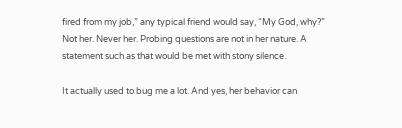fired from my job,” any typical friend would say, “My God, why?” Not her. Never her. Probing questions are not in her nature. A statement such as that would be met with stony silence.

It actually used to bug me a lot. And yes, her behavior can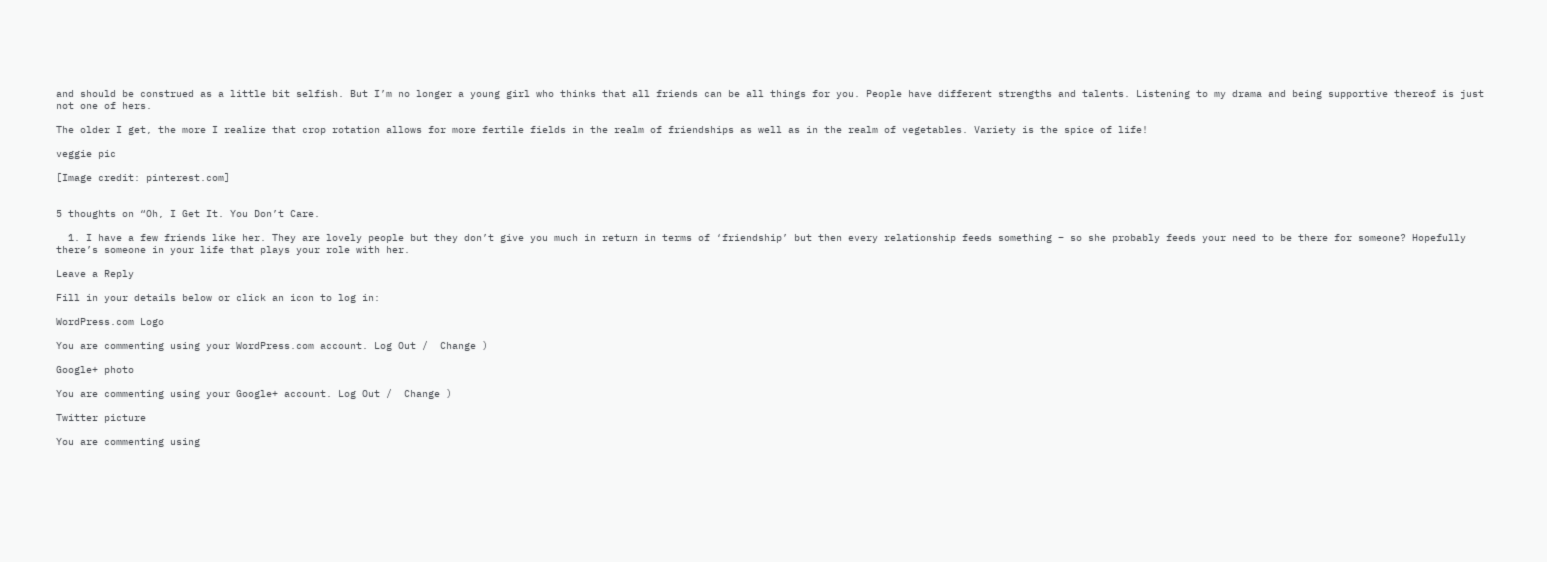and should be construed as a little bit selfish. But I’m no longer a young girl who thinks that all friends can be all things for you. People have different strengths and talents. Listening to my drama and being supportive thereof is just not one of hers.

The older I get, the more I realize that crop rotation allows for more fertile fields in the realm of friendships as well as in the realm of vegetables. Variety is the spice of life!

veggie pic

[Image credit: pinterest.com]


5 thoughts on “Oh, I Get It. You Don’t Care.

  1. I have a few friends like her. They are lovely people but they don’t give you much in return in terms of ‘friendship’ but then every relationship feeds something – so she probably feeds your need to be there for someone? Hopefully there’s someone in your life that plays your role with her.

Leave a Reply

Fill in your details below or click an icon to log in:

WordPress.com Logo

You are commenting using your WordPress.com account. Log Out /  Change )

Google+ photo

You are commenting using your Google+ account. Log Out /  Change )

Twitter picture

You are commenting using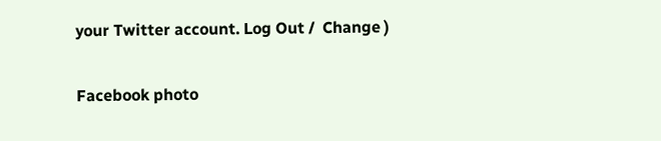your Twitter account. Log Out /  Change )

Facebook photo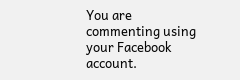You are commenting using your Facebook account.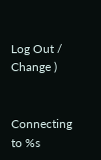Log Out /  Change )


Connecting to %s